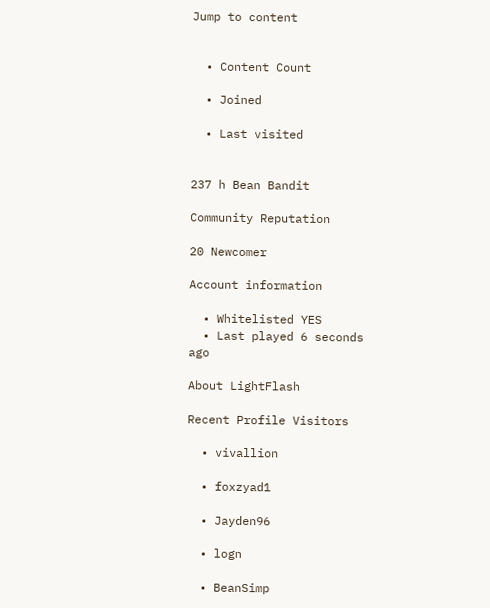Jump to content


  • Content Count

  • Joined

  • Last visited


237 h Bean Bandit

Community Reputation

20 Newcomer

Account information

  • Whitelisted YES
  • Last played 6 seconds ago

About LightFlash

Recent Profile Visitors

  • vivallion

  • foxzyad1

  • Jayden96

  • logn

  • BeanSimp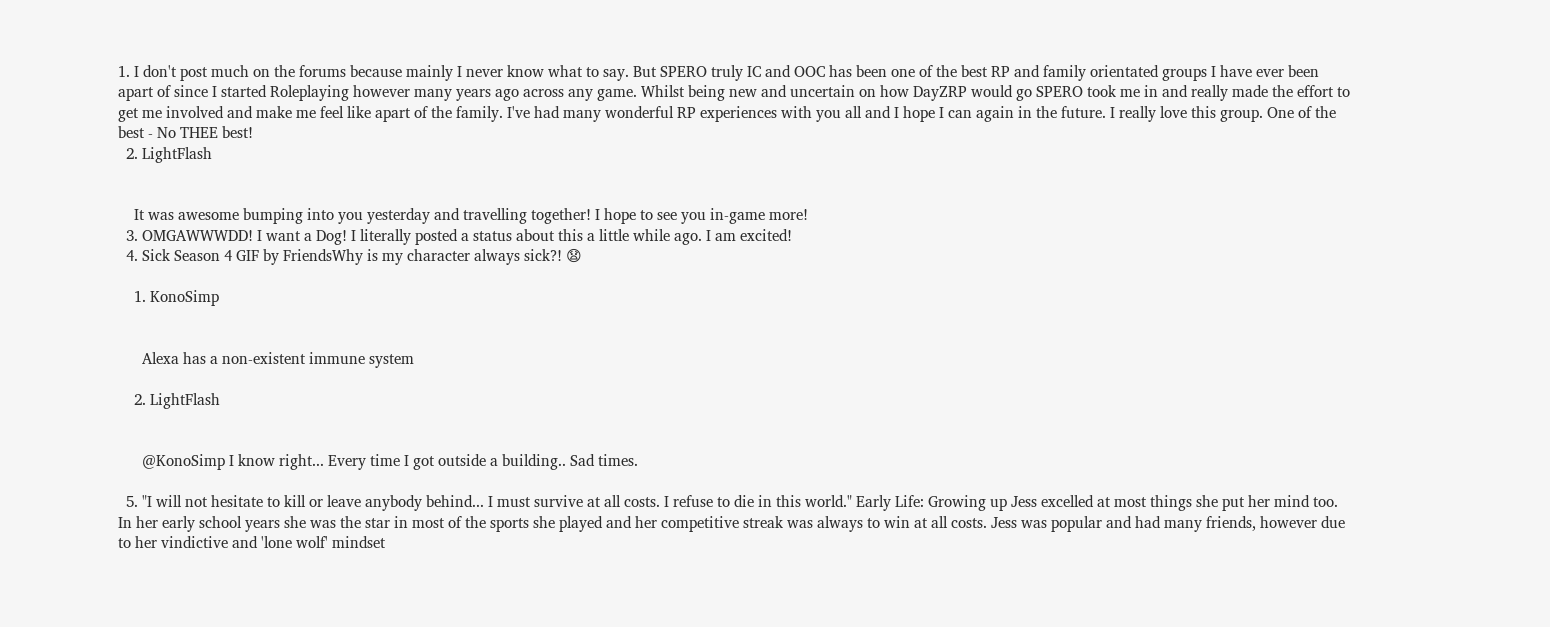1. I don't post much on the forums because mainly I never know what to say. But SPERO truly IC and OOC has been one of the best RP and family orientated groups I have ever been apart of since I started Roleplaying however many years ago across any game. Whilst being new and uncertain on how DayZRP would go SPERO took me in and really made the effort to get me involved and make me feel like apart of the family. I've had many wonderful RP experiences with you all and I hope I can again in the future. I really love this group. One of the best - No THEE best!
  2. LightFlash


    It was awesome bumping into you yesterday and travelling together! I hope to see you in-game more!
  3. OMGAWWWDD! I want a Dog! I literally posted a status about this a little while ago. I am excited!
  4. Sick Season 4 GIF by FriendsWhy is my character always sick?! 😧

    1. KonoSimp


      Alexa has a non-existent immune system

    2. LightFlash


      @KonoSimp I know right... Every time I got outside a building.. Sad times.

  5. "I will not hesitate to kill or leave anybody behind... I must survive at all costs. I refuse to die in this world." Early Life: Growing up Jess excelled at most things she put her mind too. In her early school years she was the star in most of the sports she played and her competitive streak was always to win at all costs. Jess was popular and had many friends, however due to her vindictive and 'lone wolf' mindset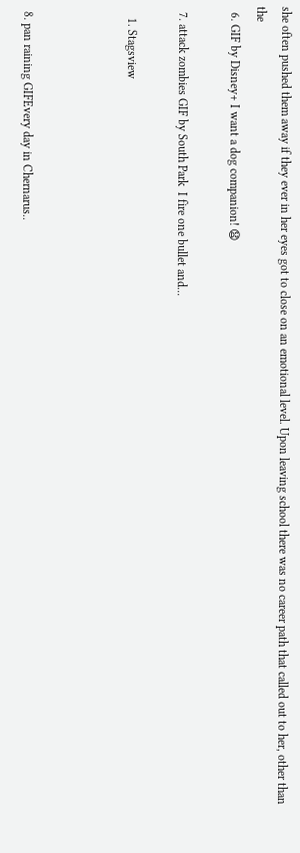she often pushed them away if they ever in her eyes got to close on an emotional level. Upon leaving school there was no career path that called out to her, other than the
  6. GIF by Disney+ I want a dog companion! 😧

  7. attack zombies GIF by South Park  I fire one bullet and...

    1. Stagsview



  8. pan raining GIFEvery day in Chernarus..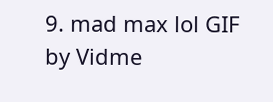9. mad max lol GIF by Vidme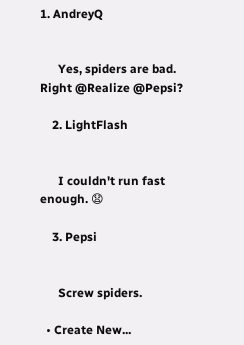1. AndreyQ


      Yes, spiders are bad. Right @Realize @Pepsi?

    2. LightFlash


      I couldn't run fast enough. 😧

    3. Pepsi


      Screw spiders.

  • Create New...